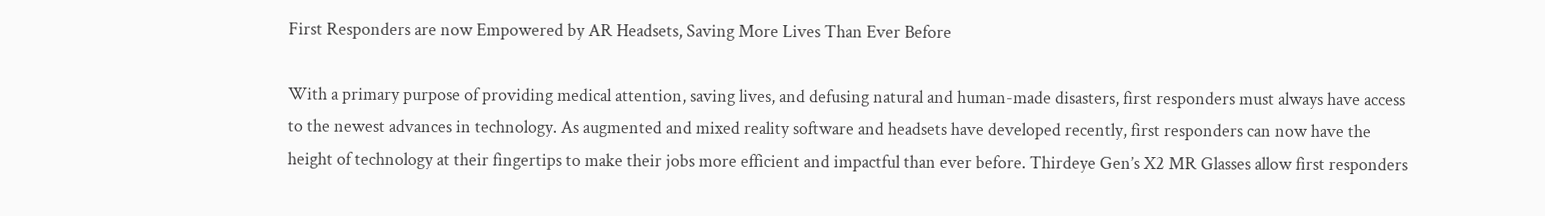First Responders are now Empowered by AR Headsets, Saving More Lives Than Ever Before

With a primary purpose of providing medical attention, saving lives, and defusing natural and human-made disasters, first responders must always have access to the newest advances in technology. As augmented and mixed reality software and headsets have developed recently, first responders can now have the height of technology at their fingertips to make their jobs more efficient and impactful than ever before. Thirdeye Gen’s X2 MR Glasses allow first responders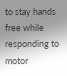to stay hands free while responding to motor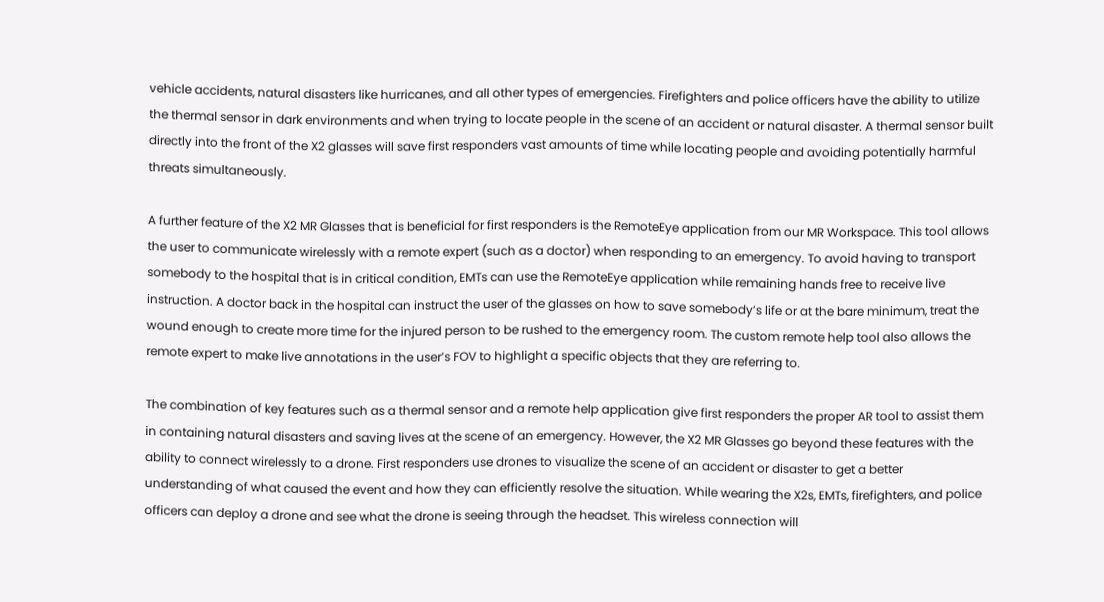vehicle accidents, natural disasters like hurricanes, and all other types of emergencies. Firefighters and police officers have the ability to utilize the thermal sensor in dark environments and when trying to locate people in the scene of an accident or natural disaster. A thermal sensor built directly into the front of the X2 glasses will save first responders vast amounts of time while locating people and avoiding potentially harmful threats simultaneously.

A further feature of the X2 MR Glasses that is beneficial for first responders is the RemoteEye application from our MR Workspace. This tool allows the user to communicate wirelessly with a remote expert (such as a doctor) when responding to an emergency. To avoid having to transport somebody to the hospital that is in critical condition, EMTs can use the RemoteEye application while remaining hands free to receive live instruction. A doctor back in the hospital can instruct the user of the glasses on how to save somebody’s life or at the bare minimum, treat the wound enough to create more time for the injured person to be rushed to the emergency room. The custom remote help tool also allows the remote expert to make live annotations in the user’s FOV to highlight a specific objects that they are referring to.

The combination of key features such as a thermal sensor and a remote help application give first responders the proper AR tool to assist them in containing natural disasters and saving lives at the scene of an emergency. However, the X2 MR Glasses go beyond these features with the ability to connect wirelessly to a drone. First responders use drones to visualize the scene of an accident or disaster to get a better understanding of what caused the event and how they can efficiently resolve the situation. While wearing the X2s, EMTs, firefighters, and police officers can deploy a drone and see what the drone is seeing through the headset. This wireless connection will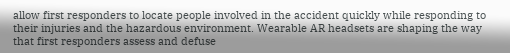allow first responders to locate people involved in the accident quickly while responding to their injuries and the hazardous environment. Wearable AR headsets are shaping the way that first responders assess and defuse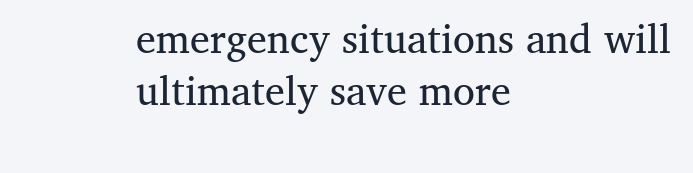emergency situations and will ultimately save more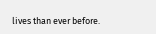lives than ever before.